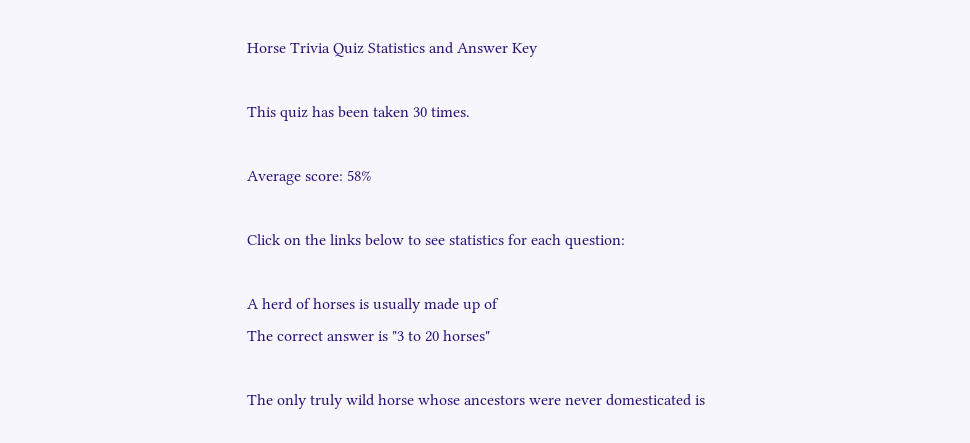Horse Trivia Quiz Statistics and Answer Key

This quiz has been taken 30 times.

Average score: 58%

Click on the links below to see statistics for each question:

A herd of horses is usually made up of
The correct answer is "3 to 20 horses"

The only truly wild horse whose ancestors were never domesticated is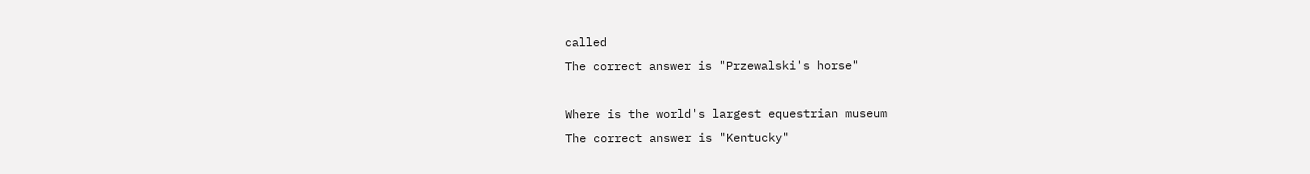called
The correct answer is "Przewalski's horse"

Where is the world's largest equestrian museum
The correct answer is "Kentucky"